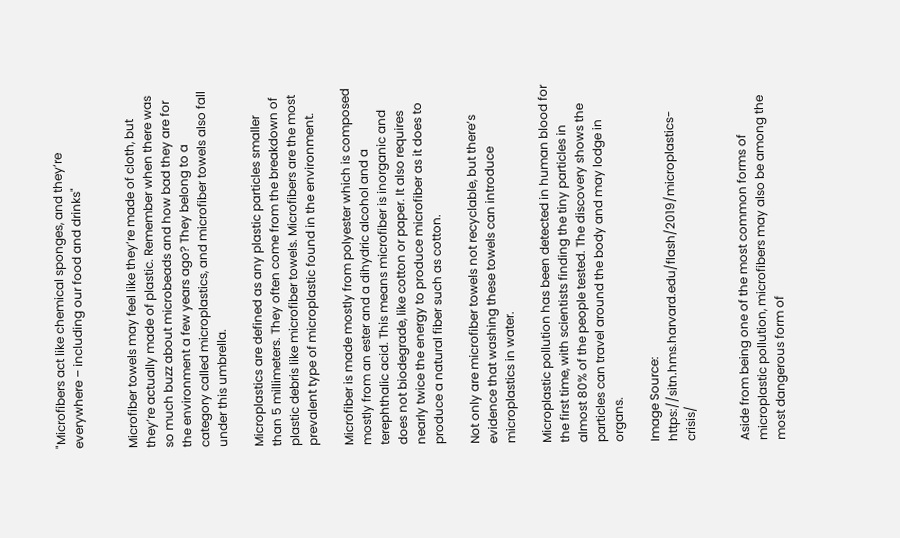"Microfibers act like chemical sponges, and they’re everywhere – including our food and drinks"


Microfiber towels may feel like they’re made of cloth, but they’re actually made of plastic. Remember when there was so much buzz about microbeads and how bad they are for the environment a few years ago? They belong to a category called microplastics, and microfiber towels also fall under this umbrella.

Microplastics are defined as any plastic particles smaller than 5 millimeters. They often come from the breakdown of plastic debris like microfiber towels. Microfibers are the most prevalent type of microplastic found in the environment.

Microfiber is made mostly from polyester which is composed mostly from an ester and a dihydric alcohol and a terephthalic acid. This means microfiber is inorganic and does not biodegrade, like cotton or paper. It also requires nearly twice the energy to produce microfiber as it does to produce a natural fiber such as cotton.

Not only are microfiber towels not recyclable, but there’s evidence that washing these towels can introduce microplastics in water.

Microplastic pollution has been detected in human blood for the first time, with scientists finding the tiny particles in almost 80% of the people tested. The discovery shows the particles can travel around the body and may lodge in organs.

Image Source: https://sitn.hms.harvard.edu/flash/2019/microplastics-crisis/


Aside from being one of the most common forms of microplastic pollution, microfibers may also be among the most dangerous form of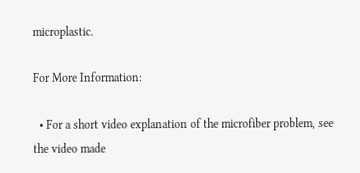microplastic.

For More Information:

  • For a short video explanation of the microfiber problem, see the video made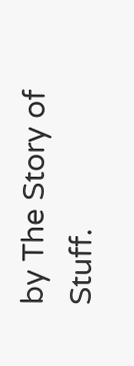by The Story of Stuff.